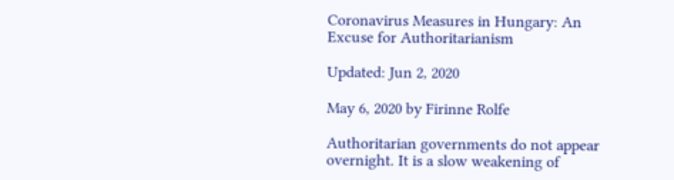Coronavirus Measures in Hungary: An Excuse for Authoritarianism

Updated: Jun 2, 2020

May 6, 2020 by Firinne Rolfe

Authoritarian governments do not appear overnight. It is a slow weakening of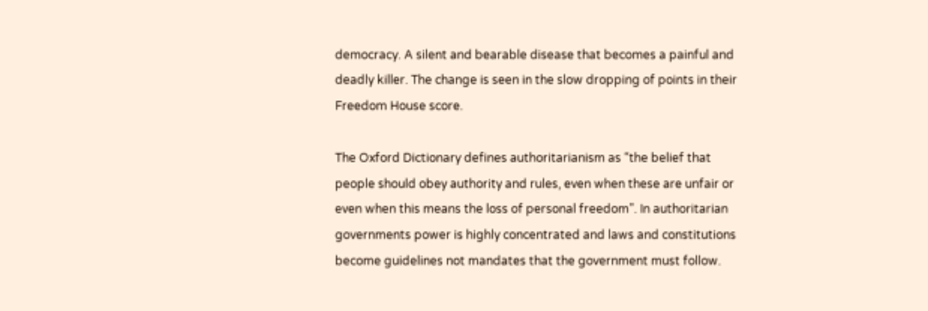democracy. A silent and bearable disease that becomes a painful and deadly killer. The change is seen in the slow dropping of points in their Freedom House score.

The Oxford Dictionary defines authoritarianism as “the belief that people should obey authority and rules, even when these are unfair or even when this means the loss of personal freedom”. In authoritarian governments power is highly concentrated and laws and constitutions become guidelines not mandates that the government must follow.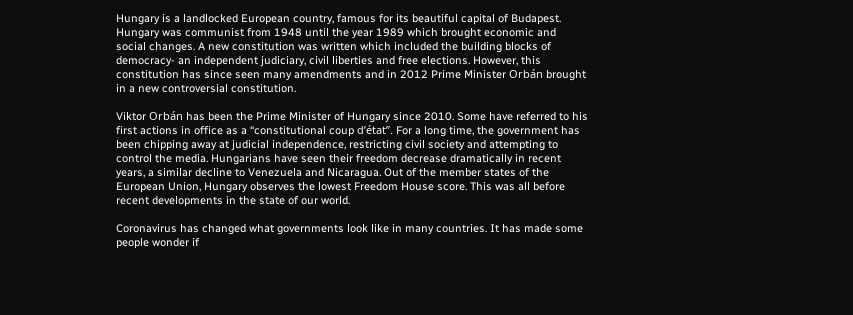Hungary is a landlocked European country, famous for its beautiful capital of Budapest. Hungary was communist from 1948 until the year 1989 which brought economic and social changes. A new constitution was written which included the building blocks of democracy- an independent judiciary, civil liberties and free elections. However, this constitution has since seen many amendments and in 2012 Prime Minister Orbán brought in a new controversial constitution.

Viktor Orbán has been the Prime Minister of Hungary since 2010. Some have referred to his first actions in office as a “constitutional coup d’état”. For a long time, the government has been chipping away at judicial independence, restricting civil society and attempting to control the media. Hungarians have seen their freedom decrease dramatically in recent years, a similar decline to Venezuela and Nicaragua. Out of the member states of the European Union, Hungary observes the lowest Freedom House score. This was all before recent developments in the state of our world.

Coronavirus has changed what governments look like in many countries. It has made some people wonder if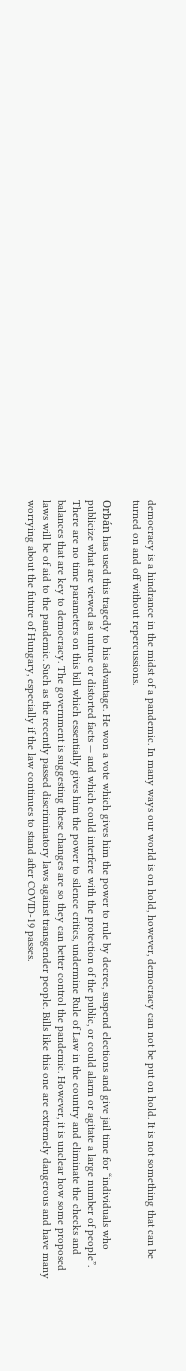democracy is a hindrance in the midst of a pandemic. In many ways our world is on hold, however, democracy can not be put on hold. It is not something that can be turned on and off without repercussions.

Orbán has used this tragedy to his advantage. He won a vote which gives him the power to rule by decree, suspend elections and give jail time for “individuals who publicize what are viewed as untrue or distorted facts — and which could interfere with the protection of the public, or could alarm or agitate a large number of people”. There are no time parameters on this bill which essentially gives him the power to silence critics, undermine Rule of Law in the country and eliminate the checks and balances that are key to democracy. The government is suggesting these changes are so they can better control the pandemic. However, it is unclear how some proposed laws will be of aid to the pandemic. Such as the recently passed discriminatory laws against transgender people. Bills like this one are extremely dangerous and have many worrying about the future of Hungary, especially if the law continues to stand after COVID-19 passes.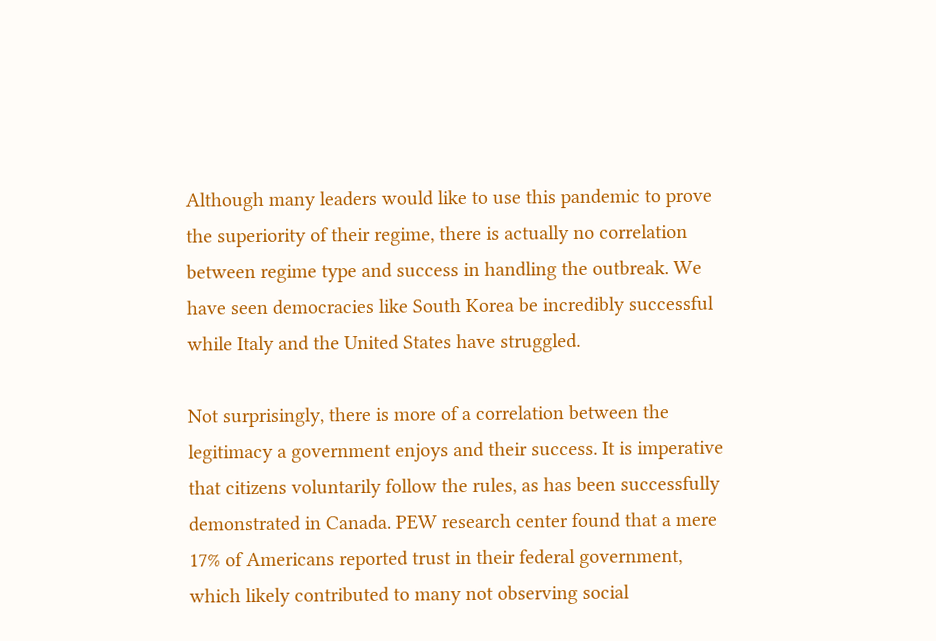Although many leaders would like to use this pandemic to prove the superiority of their regime, there is actually no correlation between regime type and success in handling the outbreak. We have seen democracies like South Korea be incredibly successful while Italy and the United States have struggled.

Not surprisingly, there is more of a correlation between the legitimacy a government enjoys and their success. It is imperative that citizens voluntarily follow the rules, as has been successfully demonstrated in Canada. PEW research center found that a mere 17% of Americans reported trust in their federal government, which likely contributed to many not observing social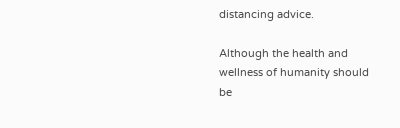distancing advice.

Although the health and wellness of humanity should be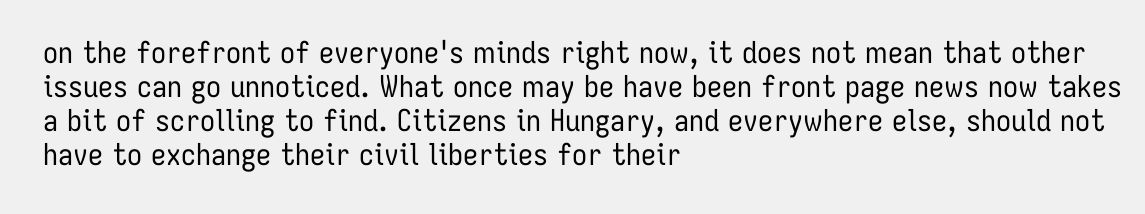on the forefront of everyone's minds right now, it does not mean that other issues can go unnoticed. What once may be have been front page news now takes a bit of scrolling to find. Citizens in Hungary, and everywhere else, should not have to exchange their civil liberties for their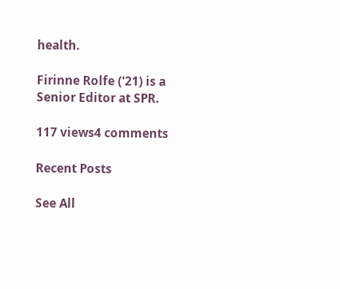health.

Firinne Rolfe ('21) is a Senior Editor at SPR.

117 views4 comments

Recent Posts

See All